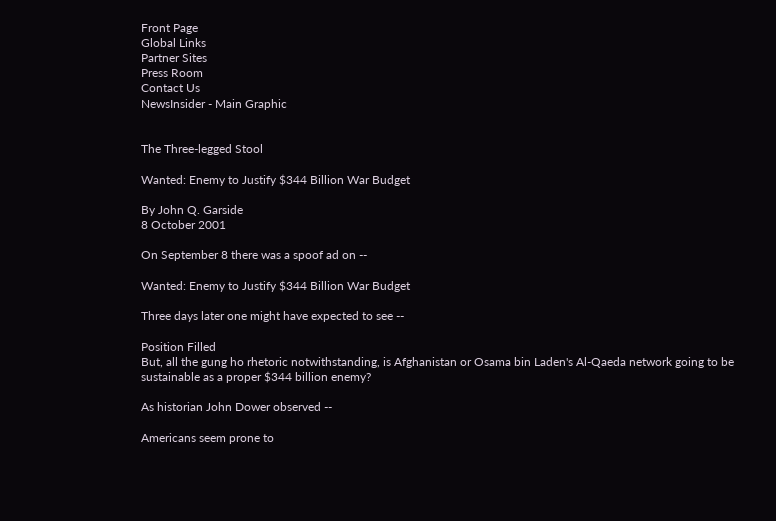Front Page
Global Links
Partner Sites
Press Room
Contact Us
NewsInsider - Main Graphic


The Three-legged Stool

Wanted: Enemy to Justify $344 Billion War Budget

By John Q. Garside
8 October 2001

On September 8 there was a spoof ad on --

Wanted: Enemy to Justify $344 Billion War Budget

Three days later one might have expected to see --

Position Filled
But, all the gung ho rhetoric notwithstanding, is Afghanistan or Osama bin Laden's Al-Qaeda network going to be sustainable as a proper $344 billion enemy?

As historian John Dower observed --

Americans seem prone to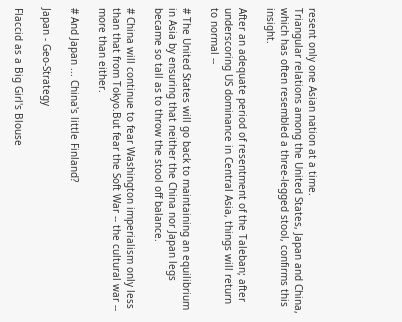resent only one Asian nation at a time.
Triangular relations among the United States, Japan and China, which has often resembled a three-legged stool, confirms this insight.

After an adequate period of resentment of the Taleban; after underscoring US dominance in Central Asia, things will return to normal --

# The United States will go back to maintaining an equilibrium in Asia by ensuring that neither the China nor Japan legs became so tall as to throw the stool off balance.

# China will continue to fear Washington imperialism only less than that from Tokyo.But fear the Soft War -- the cultural war -- more than either.

# And Japan ... China's little Finland?

Japan - Geo-Strategy

Flaccid as a Big Girl's Blouse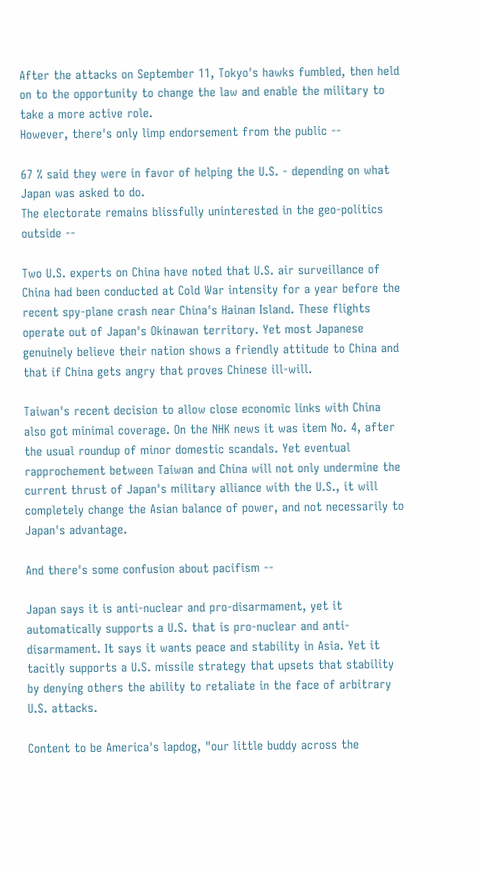After the attacks on September 11, Tokyo's hawks fumbled, then held on to the opportunity to change the law and enable the military to take a more active role.
However, there's only limp endorsement from the public --

67 % said they were in favor of helping the U.S. - depending on what Japan was asked to do.
The electorate remains blissfully uninterested in the geo-politics outside --

Two U.S. experts on China have noted that U.S. air surveillance of China had been conducted at Cold War intensity for a year before the recent spy-plane crash near China's Hainan Island. These flights operate out of Japan's Okinawan territory. Yet most Japanese genuinely believe their nation shows a friendly attitude to China and that if China gets angry that proves Chinese ill-will.

Taiwan's recent decision to allow close economic links with China also got minimal coverage. On the NHK news it was item No. 4, after the usual roundup of minor domestic scandals. Yet eventual rapprochement between Taiwan and China will not only undermine the current thrust of Japan's military alliance with the U.S., it will completely change the Asian balance of power, and not necessarily to Japan's advantage.

And there's some confusion about pacifism --

Japan says it is anti-nuclear and pro-disarmament, yet it automatically supports a U.S. that is pro-nuclear and anti-disarmament. It says it wants peace and stability in Asia. Yet it tacitly supports a U.S. missile strategy that upsets that stability by denying others the ability to retaliate in the face of arbitrary U.S. attacks.

Content to be America's lapdog, "our little buddy across the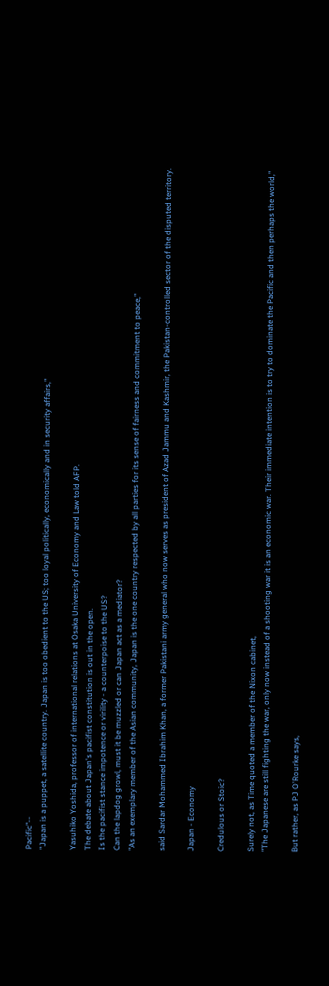Pacific"--
"Japan is a puppet, a satellite country. Japan is too obedient to the US; too loyal politically, economically and in security affairs,"

Yasuhiko Yoshida, professor of international relations at Osaka University of Economy and Law told AFP.
The debate about Japan's pacifist constitution is out in the open.
Is the pacifist stance impotence or virility - a counterpoise to the US?
Can the lapdog growl, must it be muzzled or can Japan act as a mediator?
"As an exemplary member of the Asian community, Japan is the one country respected by all parties for its sense of fairness and commitment to peace,"

said Sardar Mohammed Ibrahim Khan, a former Pakistani army general who now serves as president of Azad Jammu and Kashmir, the Pakistan-controlled sector of the disputed territory.

Japan - Economy

Credulous or Stoic?

Surely not, as Time quoted a member of the Nixon cabinet,
"The Japanese are still fighting the war, only now instead of a shooting war it is an economic war. Their immediate intention is to try to dominate the Pacific and then perhaps the world,"

But rather, as PJ O'Rourke says,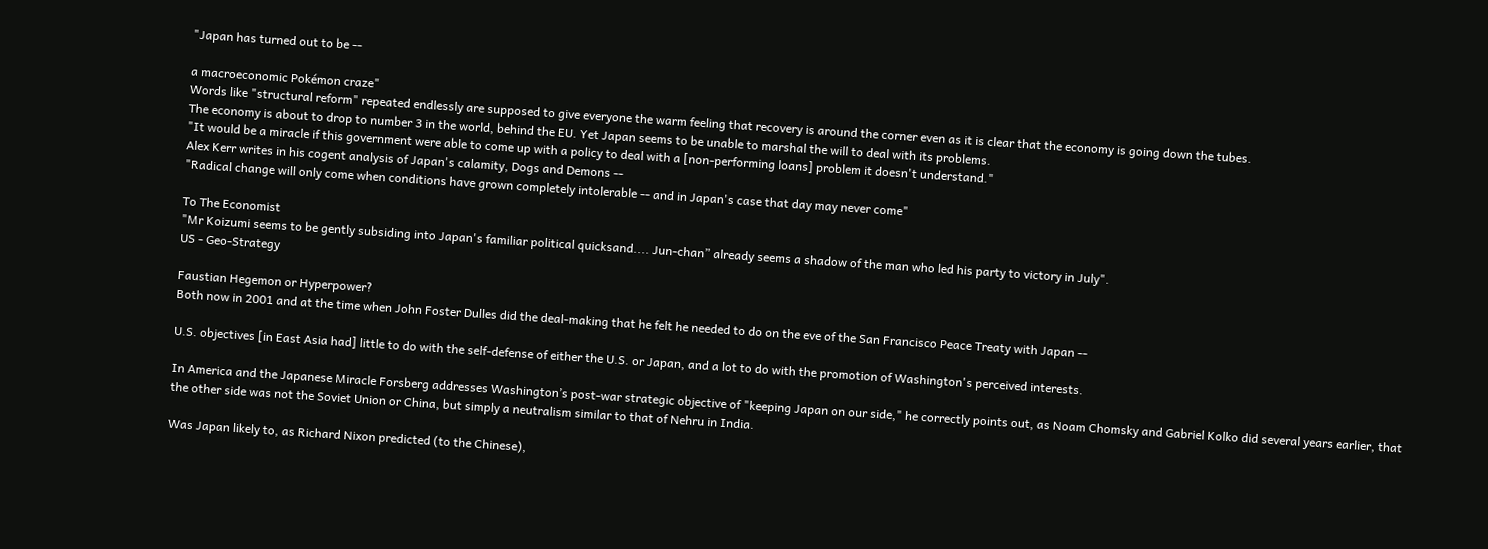"Japan has turned out to be --

a macroeconomic Pokémon craze"
Words like "structural reform" repeated endlessly are supposed to give everyone the warm feeling that recovery is around the corner even as it is clear that the economy is going down the tubes.
The economy is about to drop to number 3 in the world, behind the EU. Yet Japan seems to be unable to marshal the will to deal with its problems.
"It would be a miracle if this government were able to come up with a policy to deal with a [non-performing loans] problem it doesn't understand."
Alex Kerr writes in his cogent analysis of Japan's calamity, Dogs and Demons --
"Radical change will only come when conditions have grown completely intolerable -- and in Japan's case that day may never come"

To The Economist
"Mr Koizumi seems to be gently subsiding into Japan's familiar political quicksand.... Jun-chan” already seems a shadow of the man who led his party to victory in July".
US - Geo-Strategy

Faustian Hegemon or Hyperpower?
Both now in 2001 and at the time when John Foster Dulles did the deal-making that he felt he needed to do on the eve of the San Francisco Peace Treaty with Japan --

U.S. objectives [in East Asia had] little to do with the self-defense of either the U.S. or Japan, and a lot to do with the promotion of Washington's perceived interests.

In America and the Japanese Miracle Forsberg addresses Washington’s post-war strategic objective of "keeping Japan on our side," he correctly points out, as Noam Chomsky and Gabriel Kolko did several years earlier, that the other side was not the Soviet Union or China, but simply a neutralism similar to that of Nehru in India.

Was Japan likely to, as Richard Nixon predicted (to the Chinese),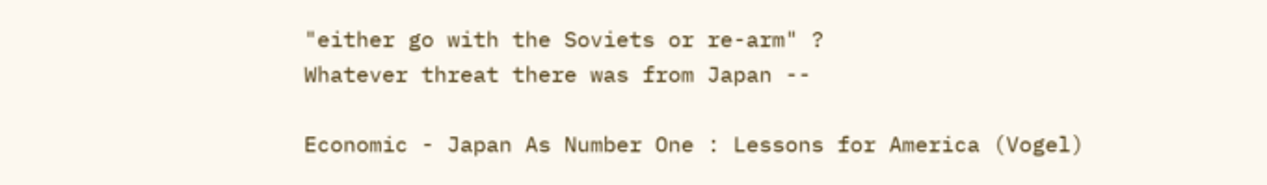"either go with the Soviets or re-arm" ?
Whatever threat there was from Japan --

Economic - Japan As Number One : Lessons for America (Vogel)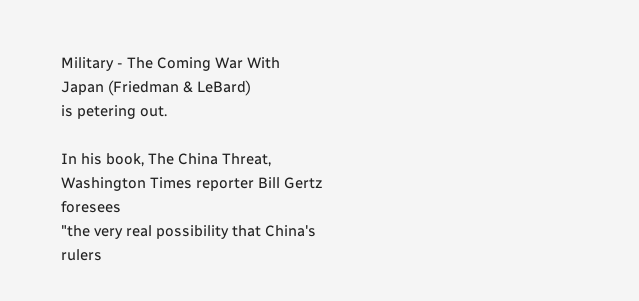Military - The Coming War With Japan (Friedman & LeBard)
is petering out.

In his book, The China Threat, Washington Times reporter Bill Gertz foresees
"the very real possibility that China's rulers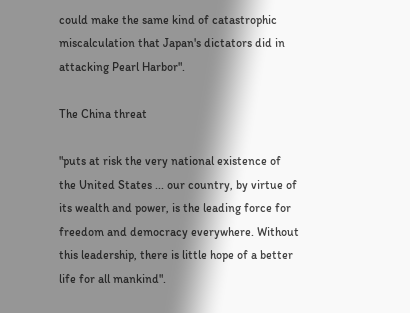could make the same kind of catastrophic miscalculation that Japan's dictators did in attacking Pearl Harbor".

The China threat

"puts at risk the very national existence of the United States ... our country, by virtue of its wealth and power, is the leading force for freedom and democracy everywhere. Without this leadership, there is little hope of a better life for all mankind".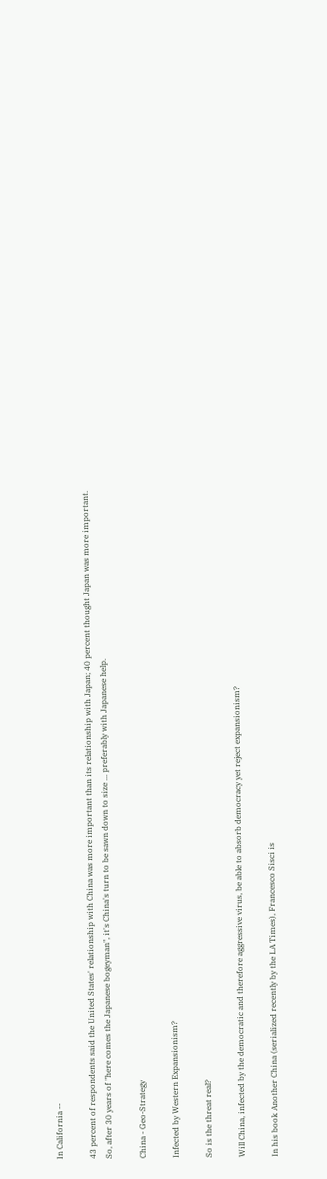In California --

43 percent of respondents said the United States' relationship with China was more important than its relationship with Japan; 40 percent thought Japan was more important.
So, after 30 years of "here comes the Japanese bogeyman", it's China's turn to be sawn down to size ... preferably with Japanese help.

China - Geo-Strategy

Infected by Western Expansionism?

So is the threat real?

Will China, infected by the democratic and therefore aggressive virus, be able to absorb democracy yet reject expansionism?

In his book Another China (serialized recently by the LA Times), Francesco Sisci is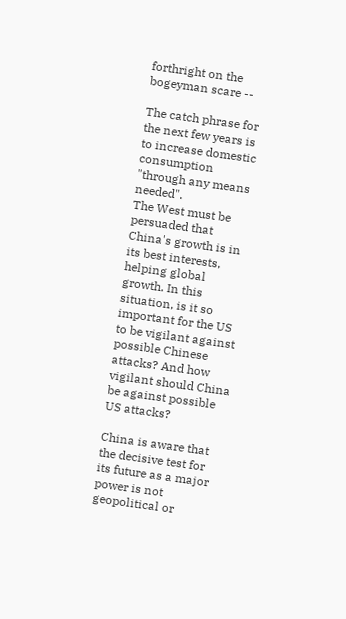forthright on the bogeyman scare --

The catch phrase for the next few years is to increase domestic consumption "through any means needed".
The West must be persuaded that China's growth is in its best interests, helping global growth. In this situation, is it so important for the US to be vigilant against possible Chinese attacks? And how vigilant should China be against possible US attacks?

China is aware that the decisive test for its future as a major power is not geopolitical or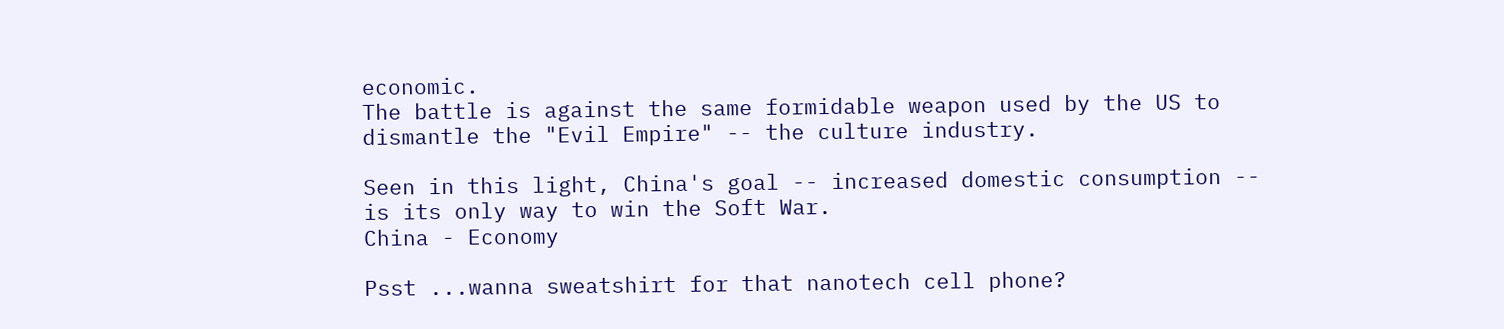economic.
The battle is against the same formidable weapon used by the US to dismantle the "Evil Empire" -- the culture industry.

Seen in this light, China's goal -- increased domestic consumption -- is its only way to win the Soft War.
China - Economy

Psst ...wanna sweatshirt for that nanotech cell phone?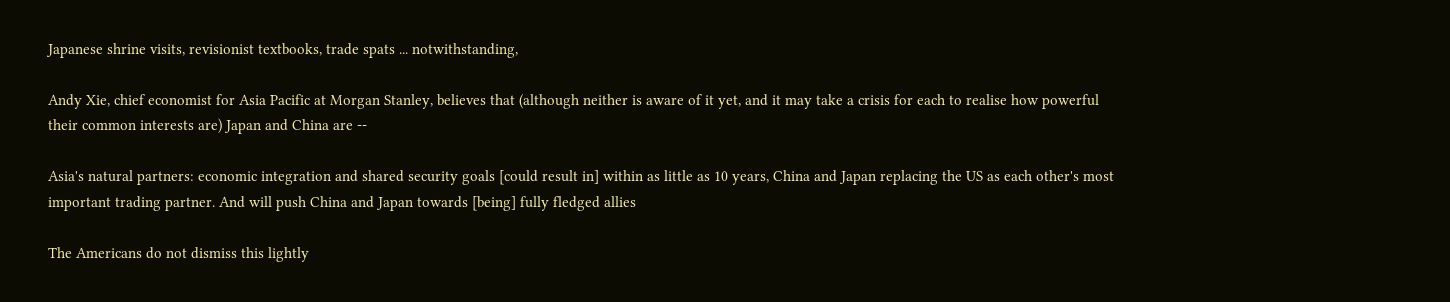Japanese shrine visits, revisionist textbooks, trade spats ... notwithstanding,

Andy Xie, chief economist for Asia Pacific at Morgan Stanley, believes that (although neither is aware of it yet, and it may take a crisis for each to realise how powerful their common interests are) Japan and China are --

Asia's natural partners: economic integration and shared security goals [could result in] within as little as 10 years, China and Japan replacing the US as each other's most important trading partner. And will push China and Japan towards [being] fully fledged allies

The Americans do not dismiss this lightly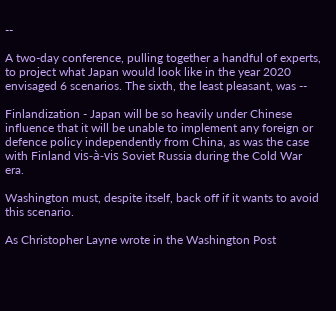--

A two-day conference, pulling together a handful of experts, to project what Japan would look like in the year 2020 envisaged 6 scenarios. The sixth, the least pleasant, was --

Finlandization - Japan will be so heavily under Chinese influence that it will be unable to implement any foreign or defence policy independently from China, as was the case with Finland vis-à-vis Soviet Russia during the Cold War era.

Washington must, despite itself, back off if it wants to avoid this scenario.

As Christopher Layne wrote in the Washington Post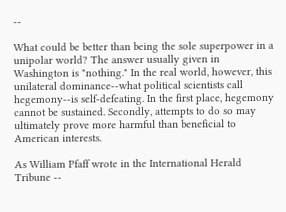--

What could be better than being the sole superpower in a unipolar world? The answer usually given in Washington is "nothing." In the real world, however, this unilateral dominance--what political scientists call hegemony--is self-defeating. In the first place, hegemony cannot be sustained. Secondly, attempts to do so may ultimately prove more harmful than beneficial to American interests.

As William Pfaff wrote in the International Herald Tribune --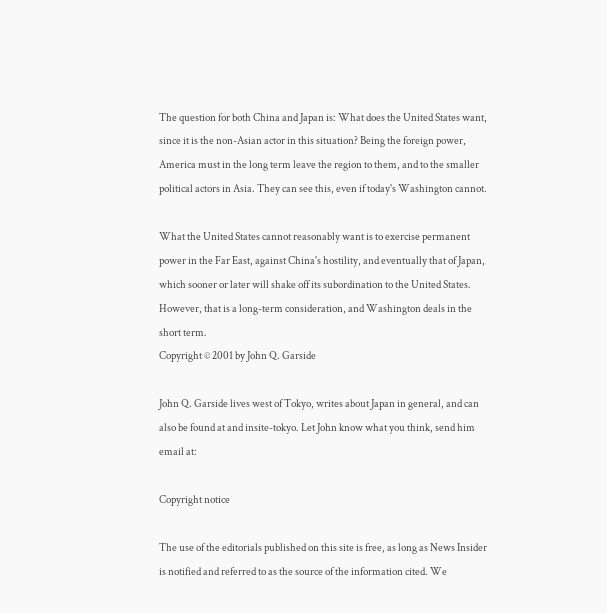The question for both China and Japan is: What does the United States want, since it is the non-Asian actor in this situation? Being the foreign power, America must in the long term leave the region to them, and to the smaller political actors in Asia. They can see this, even if today's Washington cannot.

What the United States cannot reasonably want is to exercise permanent power in the Far East, against China's hostility, and eventually that of Japan, which sooner or later will shake off its subordination to the United States. However, that is a long-term consideration, and Washington deals in the short term.
Copyright © 2001 by John Q. Garside

John Q. Garside lives west of Tokyo, writes about Japan in general, and can also be found at and insite-tokyo. Let John know what you think, send him email at:

Copyright notice

The use of the editorials published on this site is free, as long as News Insider is notified and referred to as the source of the information cited. We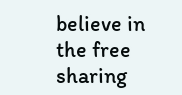believe in the free sharing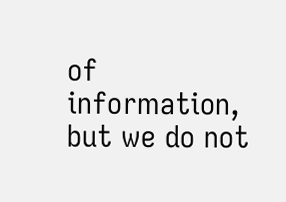of information, but we do not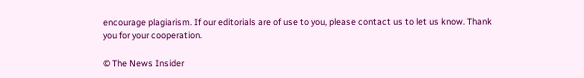encourage plagiarism. If our editorials are of use to you, please contact us to let us know. Thank you for your cooperation.

© The News Insider